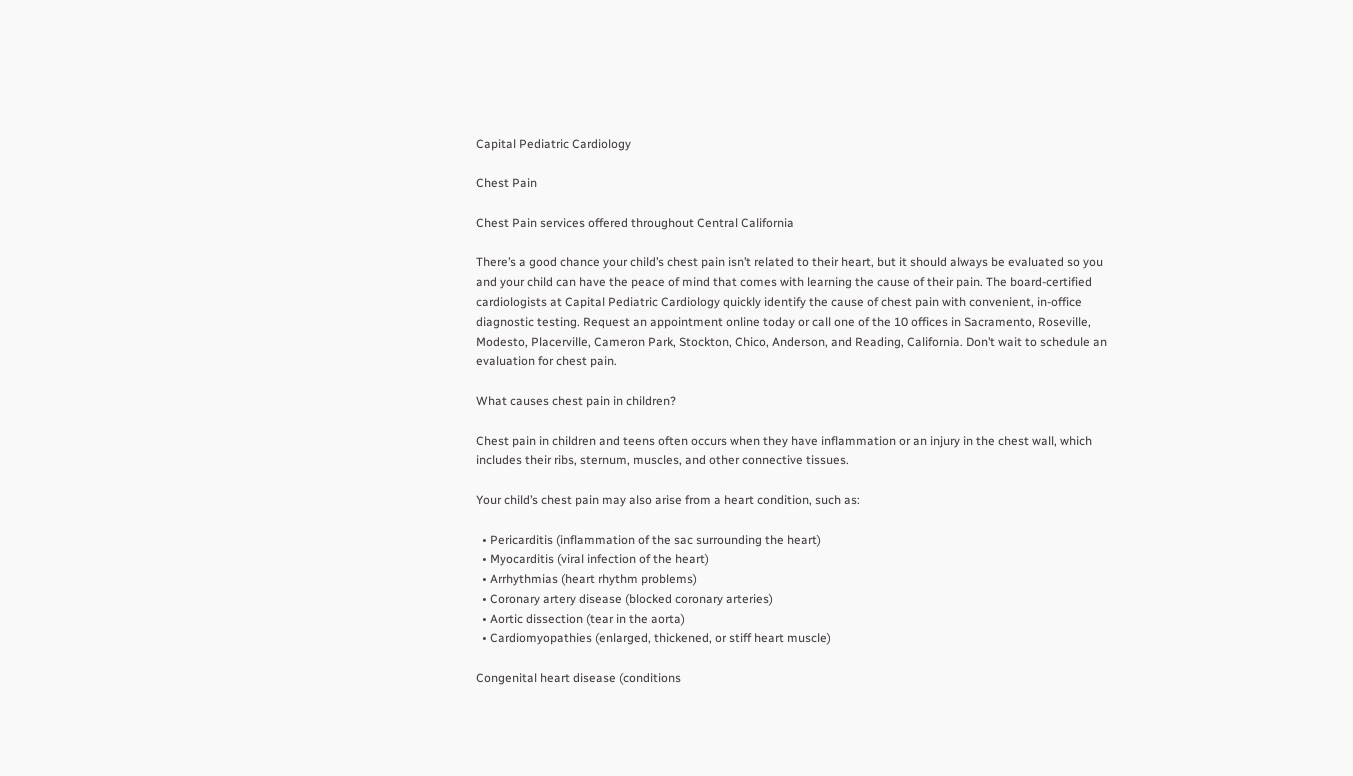Capital Pediatric Cardiology

Chest Pain

Chest Pain services offered throughout Central California

There’s a good chance your child’s chest pain isn’t related to their heart, but it should always be evaluated so you and your child can have the peace of mind that comes with learning the cause of their pain. The board-certified cardiologists at Capital Pediatric Cardiology quickly identify the cause of chest pain with convenient, in-office diagnostic testing. Request an appointment online today or call one of the 10 offices in Sacramento, Roseville, Modesto, Placerville, Cameron Park, Stockton, Chico, Anderson, and Reading, California. Don’t wait to schedule an evaluation for chest pain.

What causes chest pain in children?

Chest pain in children and teens often occurs when they have inflammation or an injury in the chest wall, which includes their ribs, sternum, muscles, and other connective tissues.

Your child’s chest pain may also arise from a heart condition, such as:

  • Pericarditis (inflammation of the sac surrounding the heart)
  • Myocarditis (viral infection of the heart)
  • Arrhythmias (heart rhythm problems)
  • Coronary artery disease (blocked coronary arteries)
  • Aortic dissection (tear in the aorta)
  • Cardiomyopathies (enlarged, thickened, or stiff heart muscle)

Congenital heart disease (conditions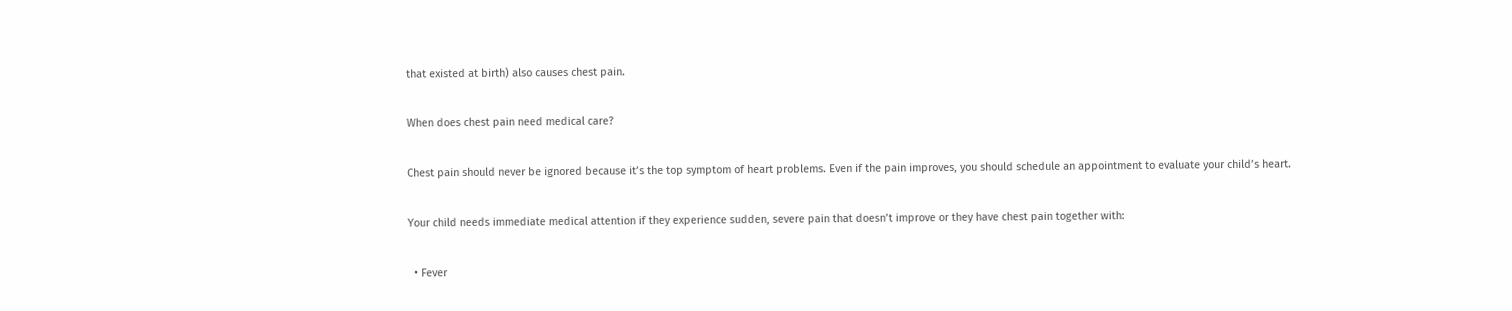that existed at birth) also causes chest pain.

When does chest pain need medical care?

Chest pain should never be ignored because it’s the top symptom of heart problems. Even if the pain improves, you should schedule an appointment to evaluate your child’s heart.

Your child needs immediate medical attention if they experience sudden, severe pain that doesn’t improve or they have chest pain together with:

  • Fever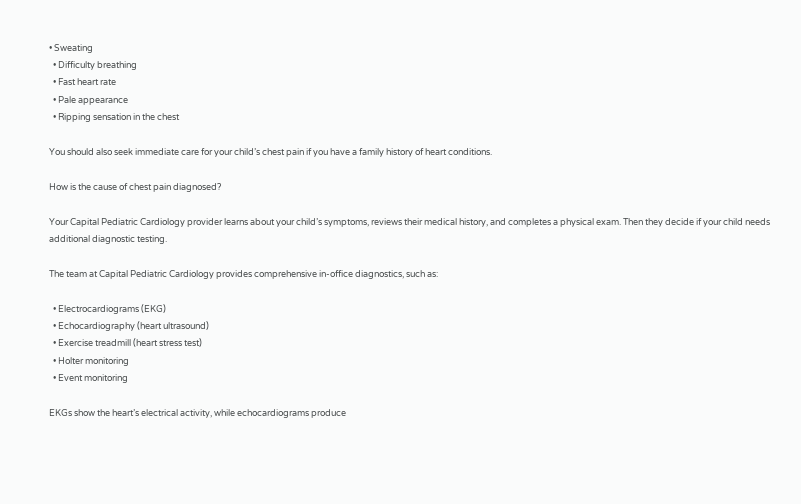• Sweating
  • Difficulty breathing
  • Fast heart rate
  • Pale appearance
  • Ripping sensation in the chest

You should also seek immediate care for your child’s chest pain if you have a family history of heart conditions.

How is the cause of chest pain diagnosed?

Your Capital Pediatric Cardiology provider learns about your child’s symptoms, reviews their medical history, and completes a physical exam. Then they decide if your child needs additional diagnostic testing.

The team at Capital Pediatric Cardiology provides comprehensive in-office diagnostics, such as:

  • Electrocardiograms (EKG)
  • Echocardiography (heart ultrasound)
  • Exercise treadmill (heart stress test)
  • Holter monitoring
  • Event monitoring

EKGs show the heart’s electrical activity, while echocardiograms produce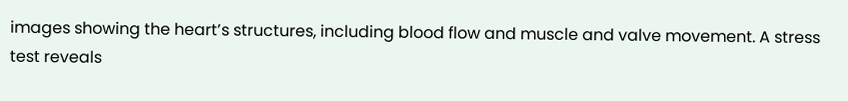images showing the heart’s structures, including blood flow and muscle and valve movement. A stress test reveals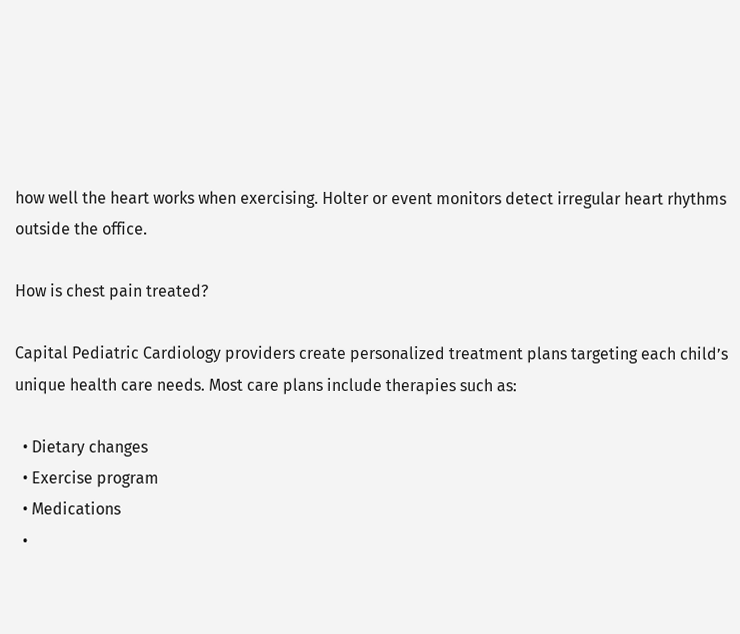how well the heart works when exercising. Holter or event monitors detect irregular heart rhythms outside the office.

How is chest pain treated?

Capital Pediatric Cardiology providers create personalized treatment plans targeting each child’s unique health care needs. Most care plans include therapies such as:

  • Dietary changes
  • Exercise program
  • Medications
  •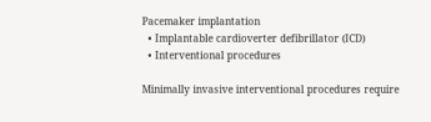Pacemaker implantation
  • Implantable cardioverter defibrillator (ICD)
  • Interventional procedures

Minimally invasive interventional procedures require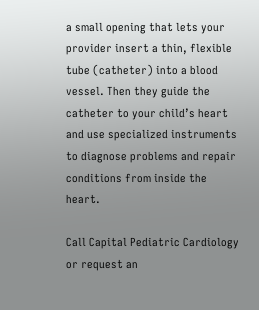a small opening that lets your provider insert a thin, flexible tube (catheter) into a blood vessel. Then they guide the catheter to your child’s heart and use specialized instruments to diagnose problems and repair conditions from inside the heart.

Call Capital Pediatric Cardiology or request an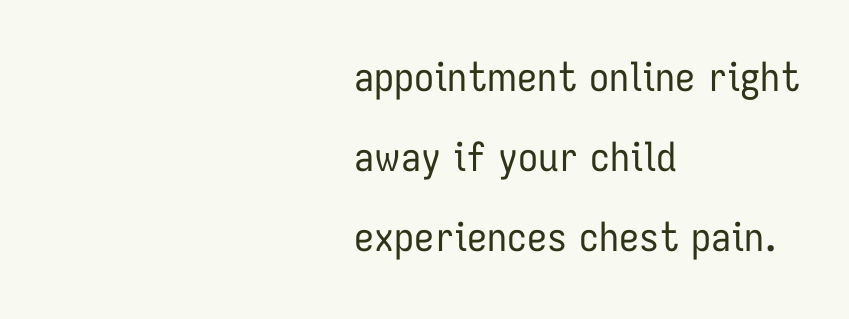appointment online right away if your child experiences chest pain.